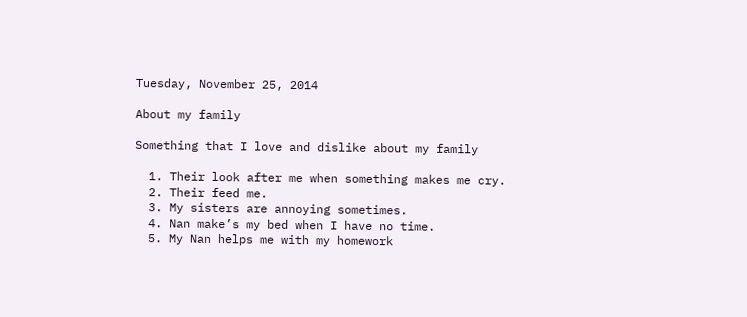Tuesday, November 25, 2014

About my family

Something that I love and dislike about my family

  1. Their look after me when something makes me cry.
  2. Their feed me.
  3. My sisters are annoying sometimes.
  4. Nan make’s my bed when I have no time.
  5. My Nan helps me with my homework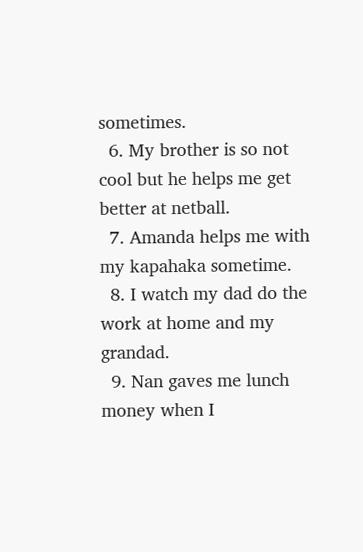sometimes.
  6. My brother is so not cool but he helps me get better at netball.
  7. Amanda helps me with my kapahaka sometime.
  8. I watch my dad do the work at home and my grandad.
  9. Nan gaves me lunch money when I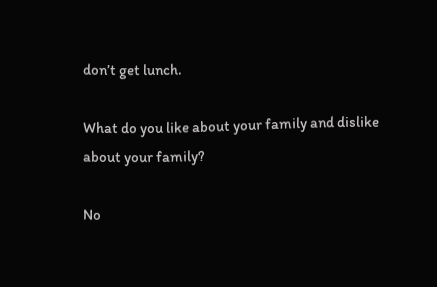don’t get lunch.

What do you like about your family and dislike about your family?

No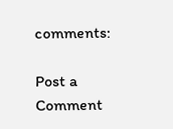comments:

Post a Comment